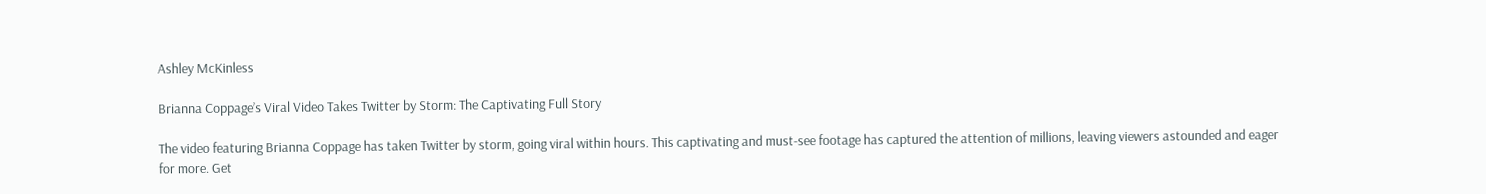Ashley McKinless

Brianna Coppage’s Viral Video Takes Twitter by Storm: The Captivating Full Story

The video featuring Brianna Coppage has taken Twitter by storm, going viral within hours. This captivating and must-see footage has captured the attention of millions, leaving viewers astounded and eager for more. Get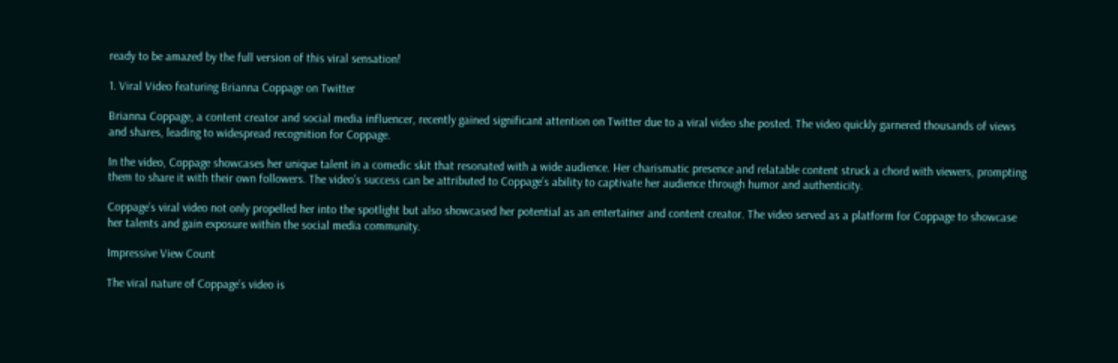ready to be amazed by the full version of this viral sensation!

1. Viral Video featuring Brianna Coppage on Twitter

Brianna Coppage, a content creator and social media influencer, recently gained significant attention on Twitter due to a viral video she posted. The video quickly garnered thousands of views and shares, leading to widespread recognition for Coppage.

In the video, Coppage showcases her unique talent in a comedic skit that resonated with a wide audience. Her charismatic presence and relatable content struck a chord with viewers, prompting them to share it with their own followers. The video’s success can be attributed to Coppage’s ability to captivate her audience through humor and authenticity.

Coppage’s viral video not only propelled her into the spotlight but also showcased her potential as an entertainer and content creator. The video served as a platform for Coppage to showcase her talents and gain exposure within the social media community.

Impressive View Count

The viral nature of Coppage’s video is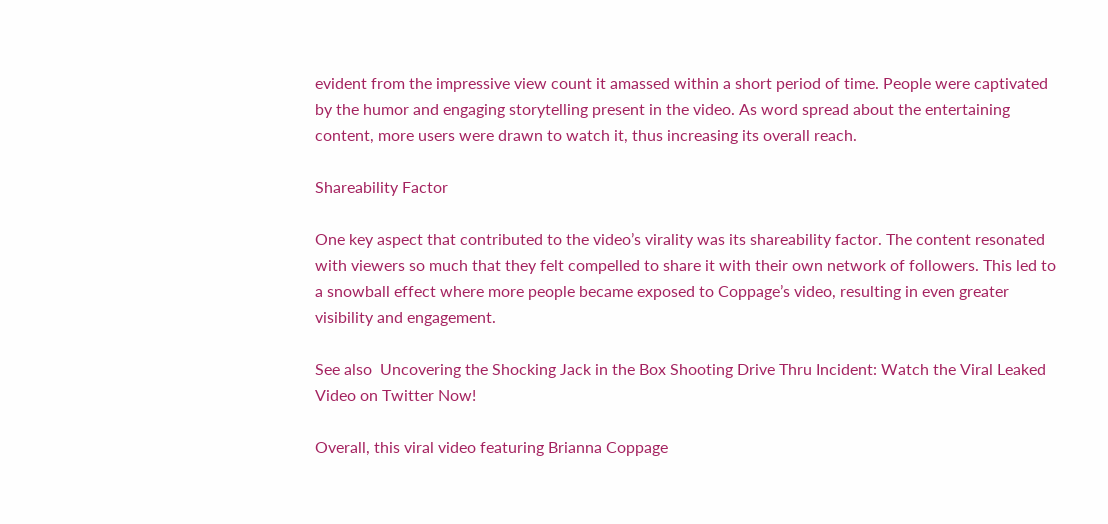evident from the impressive view count it amassed within a short period of time. People were captivated by the humor and engaging storytelling present in the video. As word spread about the entertaining content, more users were drawn to watch it, thus increasing its overall reach.

Shareability Factor

One key aspect that contributed to the video’s virality was its shareability factor. The content resonated with viewers so much that they felt compelled to share it with their own network of followers. This led to a snowball effect where more people became exposed to Coppage’s video, resulting in even greater visibility and engagement.

See also  Uncovering the Shocking Jack in the Box Shooting Drive Thru Incident: Watch the Viral Leaked Video on Twitter Now!

Overall, this viral video featuring Brianna Coppage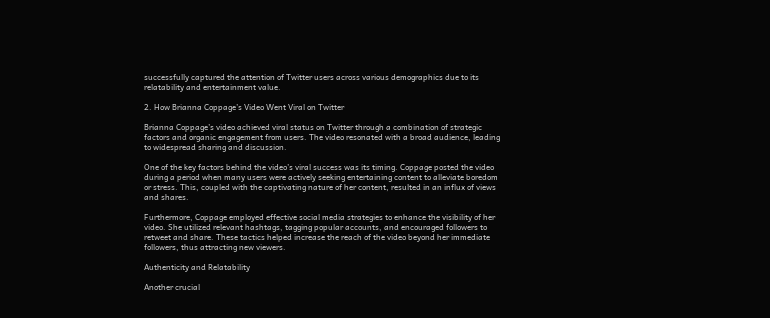successfully captured the attention of Twitter users across various demographics due to its relatability and entertainment value.

2. How Brianna Coppage’s Video Went Viral on Twitter

Brianna Coppage’s video achieved viral status on Twitter through a combination of strategic factors and organic engagement from users. The video resonated with a broad audience, leading to widespread sharing and discussion.

One of the key factors behind the video’s viral success was its timing. Coppage posted the video during a period when many users were actively seeking entertaining content to alleviate boredom or stress. This, coupled with the captivating nature of her content, resulted in an influx of views and shares.

Furthermore, Coppage employed effective social media strategies to enhance the visibility of her video. She utilized relevant hashtags, tagging popular accounts, and encouraged followers to retweet and share. These tactics helped increase the reach of the video beyond her immediate followers, thus attracting new viewers.

Authenticity and Relatability

Another crucial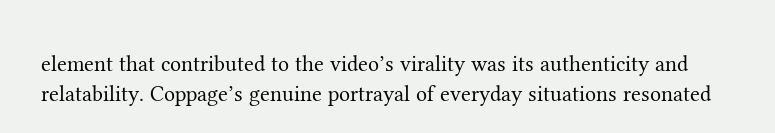element that contributed to the video’s virality was its authenticity and relatability. Coppage’s genuine portrayal of everyday situations resonated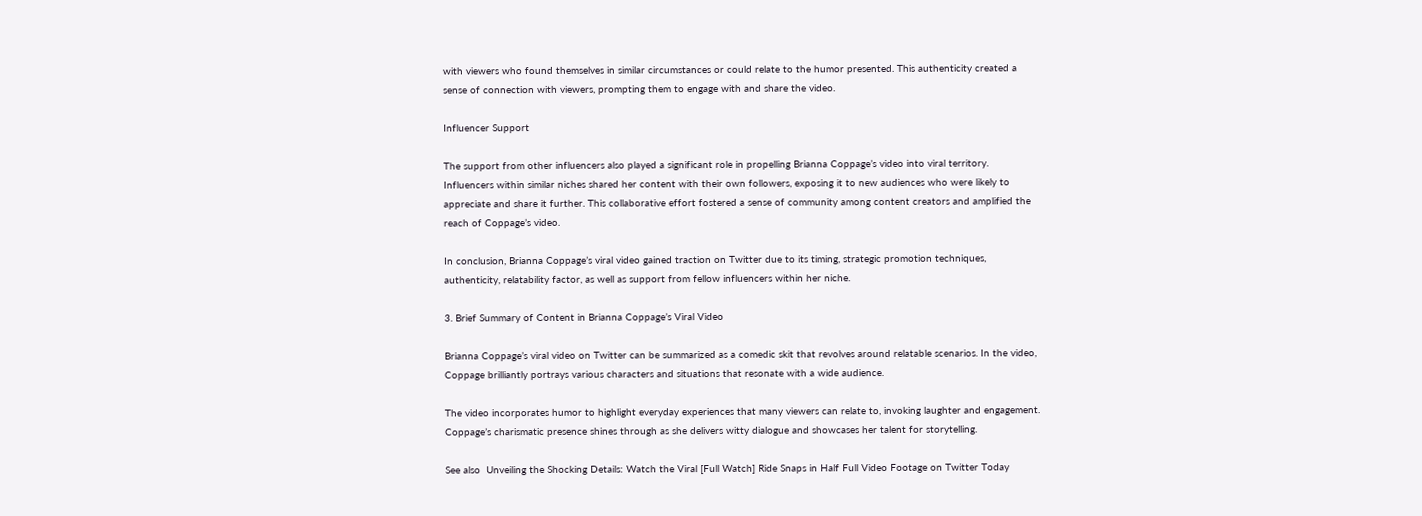with viewers who found themselves in similar circumstances or could relate to the humor presented. This authenticity created a sense of connection with viewers, prompting them to engage with and share the video.

Influencer Support

The support from other influencers also played a significant role in propelling Brianna Coppage’s video into viral territory. Influencers within similar niches shared her content with their own followers, exposing it to new audiences who were likely to appreciate and share it further. This collaborative effort fostered a sense of community among content creators and amplified the reach of Coppage’s video.

In conclusion, Brianna Coppage’s viral video gained traction on Twitter due to its timing, strategic promotion techniques, authenticity, relatability factor, as well as support from fellow influencers within her niche.

3. Brief Summary of Content in Brianna Coppage’s Viral Video

Brianna Coppage’s viral video on Twitter can be summarized as a comedic skit that revolves around relatable scenarios. In the video, Coppage brilliantly portrays various characters and situations that resonate with a wide audience.

The video incorporates humor to highlight everyday experiences that many viewers can relate to, invoking laughter and engagement. Coppage’s charismatic presence shines through as she delivers witty dialogue and showcases her talent for storytelling.

See also  Unveiling the Shocking Details: Watch the Viral [Full Watch] Ride Snaps in Half Full Video Footage on Twitter Today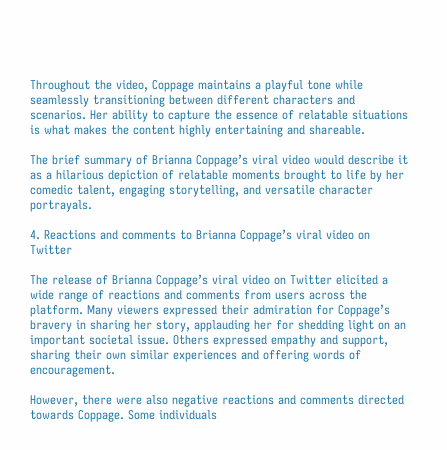Throughout the video, Coppage maintains a playful tone while seamlessly transitioning between different characters and scenarios. Her ability to capture the essence of relatable situations is what makes the content highly entertaining and shareable.

The brief summary of Brianna Coppage’s viral video would describe it as a hilarious depiction of relatable moments brought to life by her comedic talent, engaging storytelling, and versatile character portrayals.

4. Reactions and comments to Brianna Coppage’s viral video on Twitter

The release of Brianna Coppage’s viral video on Twitter elicited a wide range of reactions and comments from users across the platform. Many viewers expressed their admiration for Coppage’s bravery in sharing her story, applauding her for shedding light on an important societal issue. Others expressed empathy and support, sharing their own similar experiences and offering words of encouragement.

However, there were also negative reactions and comments directed towards Coppage. Some individuals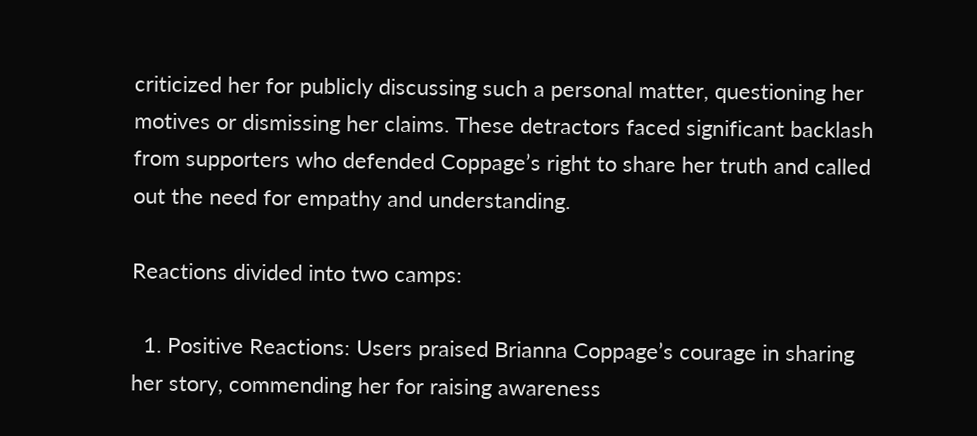criticized her for publicly discussing such a personal matter, questioning her motives or dismissing her claims. These detractors faced significant backlash from supporters who defended Coppage’s right to share her truth and called out the need for empathy and understanding.

Reactions divided into two camps:

  1. Positive Reactions: Users praised Brianna Coppage’s courage in sharing her story, commending her for raising awareness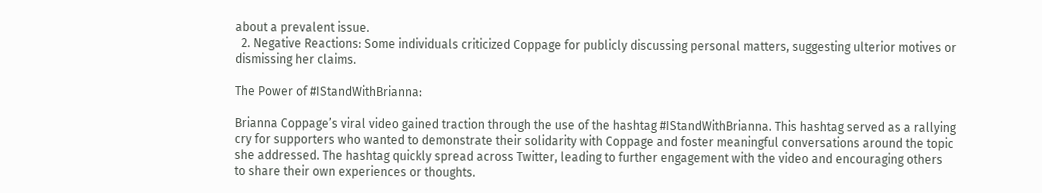about a prevalent issue.
  2. Negative Reactions: Some individuals criticized Coppage for publicly discussing personal matters, suggesting ulterior motives or dismissing her claims.

The Power of #IStandWithBrianna:

Brianna Coppage’s viral video gained traction through the use of the hashtag #IStandWithBrianna. This hashtag served as a rallying cry for supporters who wanted to demonstrate their solidarity with Coppage and foster meaningful conversations around the topic she addressed. The hashtag quickly spread across Twitter, leading to further engagement with the video and encouraging others to share their own experiences or thoughts.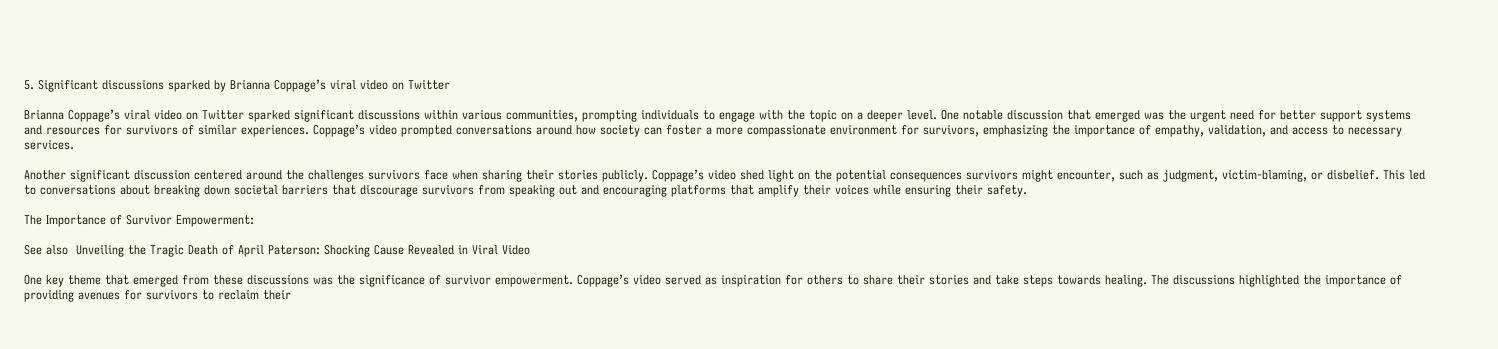5. Significant discussions sparked by Brianna Coppage’s viral video on Twitter

Brianna Coppage’s viral video on Twitter sparked significant discussions within various communities, prompting individuals to engage with the topic on a deeper level. One notable discussion that emerged was the urgent need for better support systems and resources for survivors of similar experiences. Coppage’s video prompted conversations around how society can foster a more compassionate environment for survivors, emphasizing the importance of empathy, validation, and access to necessary services.

Another significant discussion centered around the challenges survivors face when sharing their stories publicly. Coppage’s video shed light on the potential consequences survivors might encounter, such as judgment, victim-blaming, or disbelief. This led to conversations about breaking down societal barriers that discourage survivors from speaking out and encouraging platforms that amplify their voices while ensuring their safety.

The Importance of Survivor Empowerment:

See also  Unveiling the Tragic Death of April Paterson: Shocking Cause Revealed in Viral Video

One key theme that emerged from these discussions was the significance of survivor empowerment. Coppage’s video served as inspiration for others to share their stories and take steps towards healing. The discussions highlighted the importance of providing avenues for survivors to reclaim their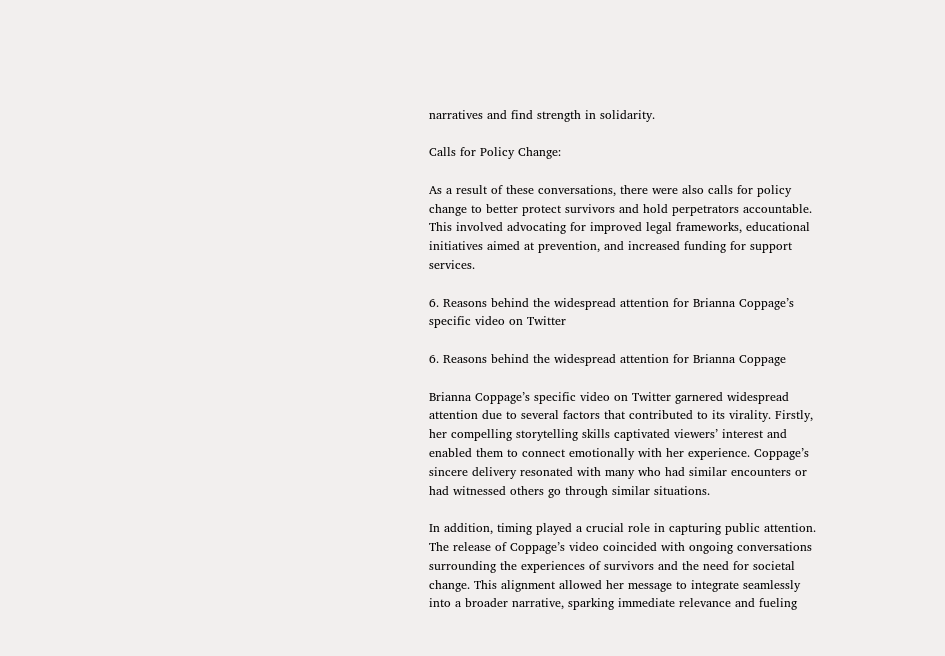narratives and find strength in solidarity.

Calls for Policy Change:

As a result of these conversations, there were also calls for policy change to better protect survivors and hold perpetrators accountable. This involved advocating for improved legal frameworks, educational initiatives aimed at prevention, and increased funding for support services.

6. Reasons behind the widespread attention for Brianna Coppage’s specific video on Twitter

6. Reasons behind the widespread attention for Brianna Coppage

Brianna Coppage’s specific video on Twitter garnered widespread attention due to several factors that contributed to its virality. Firstly, her compelling storytelling skills captivated viewers’ interest and enabled them to connect emotionally with her experience. Coppage’s sincere delivery resonated with many who had similar encounters or had witnessed others go through similar situations.

In addition, timing played a crucial role in capturing public attention. The release of Coppage’s video coincided with ongoing conversations surrounding the experiences of survivors and the need for societal change. This alignment allowed her message to integrate seamlessly into a broader narrative, sparking immediate relevance and fueling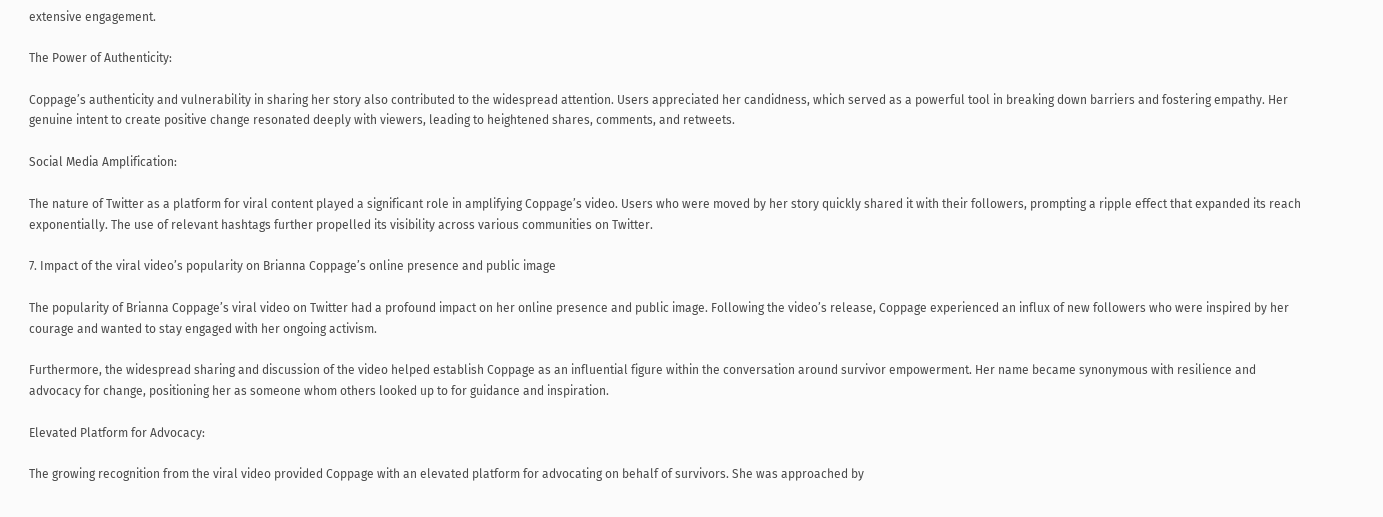extensive engagement.

The Power of Authenticity:

Coppage’s authenticity and vulnerability in sharing her story also contributed to the widespread attention. Users appreciated her candidness, which served as a powerful tool in breaking down barriers and fostering empathy. Her genuine intent to create positive change resonated deeply with viewers, leading to heightened shares, comments, and retweets.

Social Media Amplification:

The nature of Twitter as a platform for viral content played a significant role in amplifying Coppage’s video. Users who were moved by her story quickly shared it with their followers, prompting a ripple effect that expanded its reach exponentially. The use of relevant hashtags further propelled its visibility across various communities on Twitter.

7. Impact of the viral video’s popularity on Brianna Coppage’s online presence and public image

The popularity of Brianna Coppage’s viral video on Twitter had a profound impact on her online presence and public image. Following the video’s release, Coppage experienced an influx of new followers who were inspired by her courage and wanted to stay engaged with her ongoing activism.

Furthermore, the widespread sharing and discussion of the video helped establish Coppage as an influential figure within the conversation around survivor empowerment. Her name became synonymous with resilience and advocacy for change, positioning her as someone whom others looked up to for guidance and inspiration.

Elevated Platform for Advocacy:

The growing recognition from the viral video provided Coppage with an elevated platform for advocating on behalf of survivors. She was approached by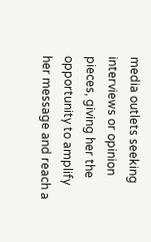media outlets seeking interviews or opinion pieces, giving her the opportunity to amplify her message and reach a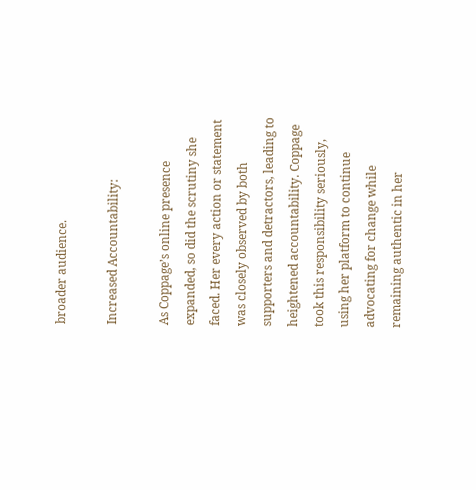broader audience.

Increased Accountability:

As Coppage’s online presence expanded, so did the scrutiny she faced. Her every action or statement was closely observed by both supporters and detractors, leading to heightened accountability. Coppage took this responsibility seriously, using her platform to continue advocating for change while remaining authentic in her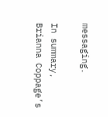messaging.

In summary, Brianna Coppage’s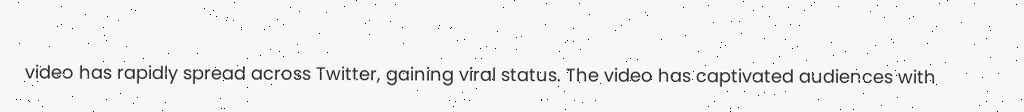video has rapidly spread across Twitter, gaining viral status. The video has captivated audiences with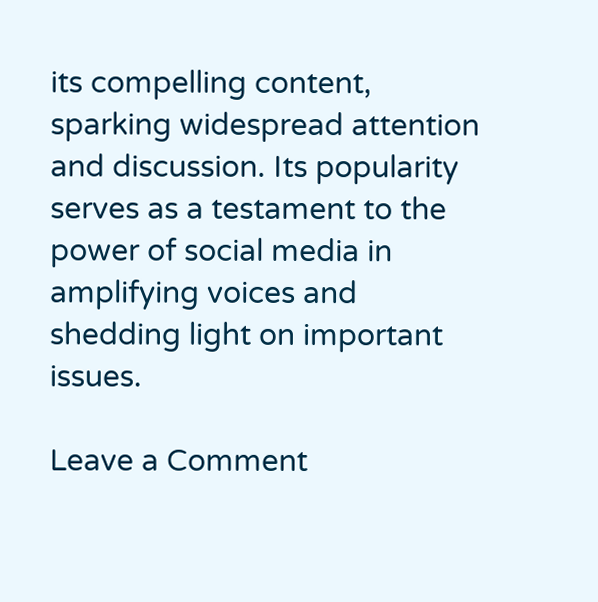its compelling content, sparking widespread attention and discussion. Its popularity serves as a testament to the power of social media in amplifying voices and shedding light on important issues.

Leave a Comment